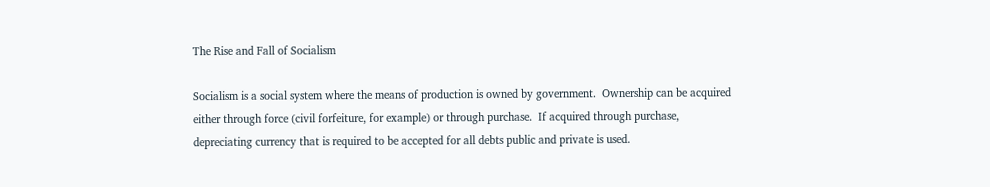The Rise and Fall of Socialism

Socialism is a social system where the means of production is owned by government.  Ownership can be acquired either through force (civil forfeiture, for example) or through purchase.  If acquired through purchase, depreciating currency that is required to be accepted for all debts public and private is used.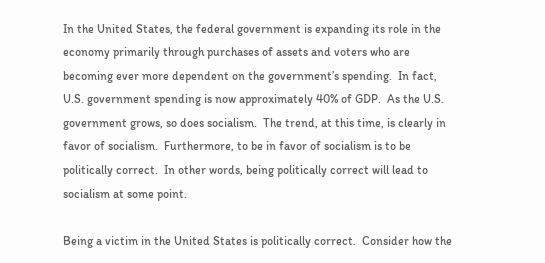In the United States, the federal government is expanding its role in the economy primarily through purchases of assets and voters who are becoming ever more dependent on the government’s spending.  In fact, U.S. government spending is now approximately 40% of GDP.  As the U.S. government grows, so does socialism.  The trend, at this time, is clearly in favor of socialism.  Furthermore, to be in favor of socialism is to be politically correct.  In other words, being politically correct will lead to socialism at some point.

Being a victim in the United States is politically correct.  Consider how the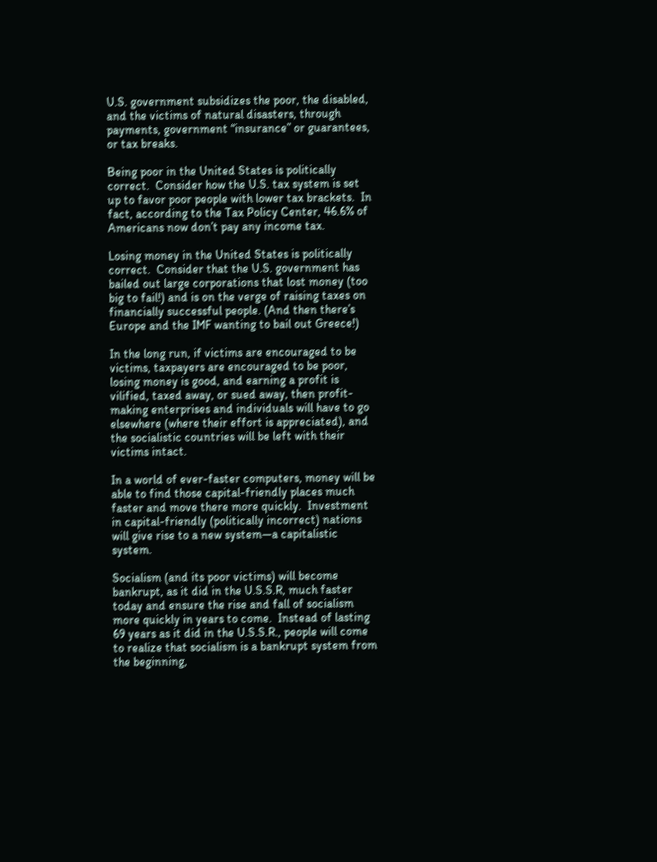U.S. government subsidizes the poor, the disabled, and the victims of natural disasters, through payments, government “insurance” or guarantees, or tax breaks.

Being poor in the United States is politically correct.  Consider how the U.S. tax system is set up to favor poor people with lower tax brackets.  In fact, according to the Tax Policy Center, 46.6% of Americans now don’t pay any income tax.

Losing money in the United States is politically correct.  Consider that the U.S. government has bailed out large corporations that lost money (too big to fail!) and is on the verge of raising taxes on financially successful people. (And then there’s Europe and the IMF wanting to bail out Greece!)

In the long run, if victims are encouraged to be victims, taxpayers are encouraged to be poor, losing money is good, and earning a profit is vilified, taxed away, or sued away, then profit-making enterprises and individuals will have to go elsewhere (where their effort is appreciated), and the socialistic countries will be left with their victims intact.

In a world of ever-faster computers, money will be able to find those capital-friendly places much faster and move there more quickly.  Investment in capital-friendly (politically incorrect) nations will give rise to a new system—a capitalistic system.

Socialism (and its poor victims) will become bankrupt, as it did in the U.S.S.R, much faster today and ensure the rise and fall of socialism more quickly in years to come.  Instead of lasting 69 years as it did in the U.S.S.R., people will come to realize that socialism is a bankrupt system from the beginning,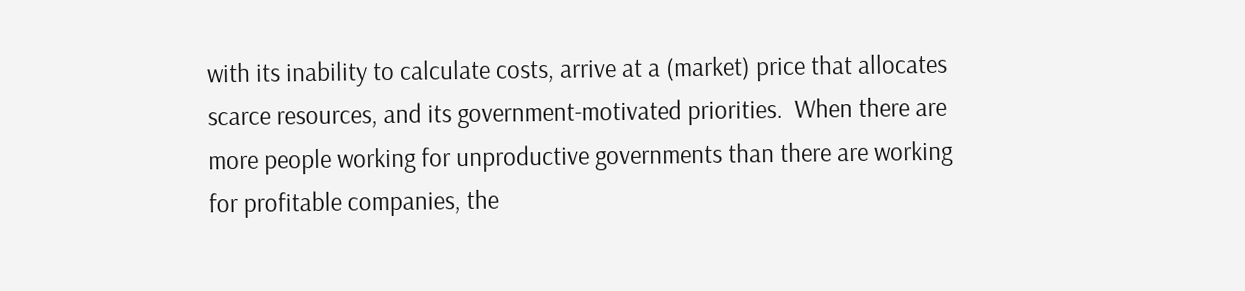with its inability to calculate costs, arrive at a (market) price that allocates scarce resources, and its government-motivated priorities.  When there are more people working for unproductive governments than there are working for profitable companies, the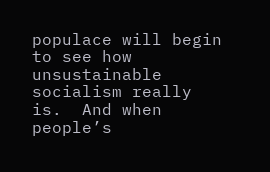populace will begin to see how unsustainable socialism really is.  And when people’s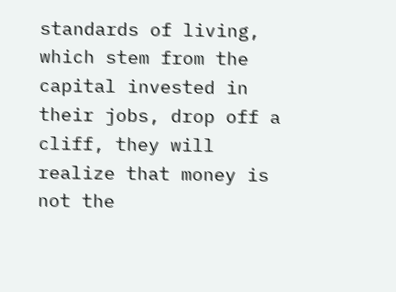standards of living, which stem from the capital invested in their jobs, drop off a cliff, they will realize that money is not the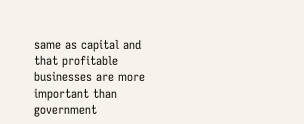same as capital and that profitable businesses are more important than government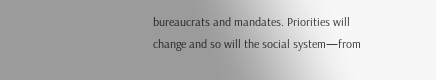bureaucrats and mandates. Priorities will change and so will the social system—from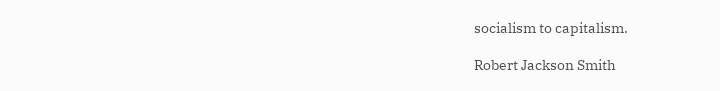socialism to capitalism.

Robert Jackson Smith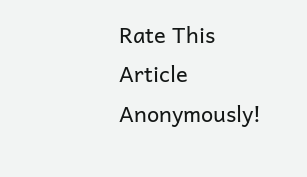Rate This Article Anonymously!